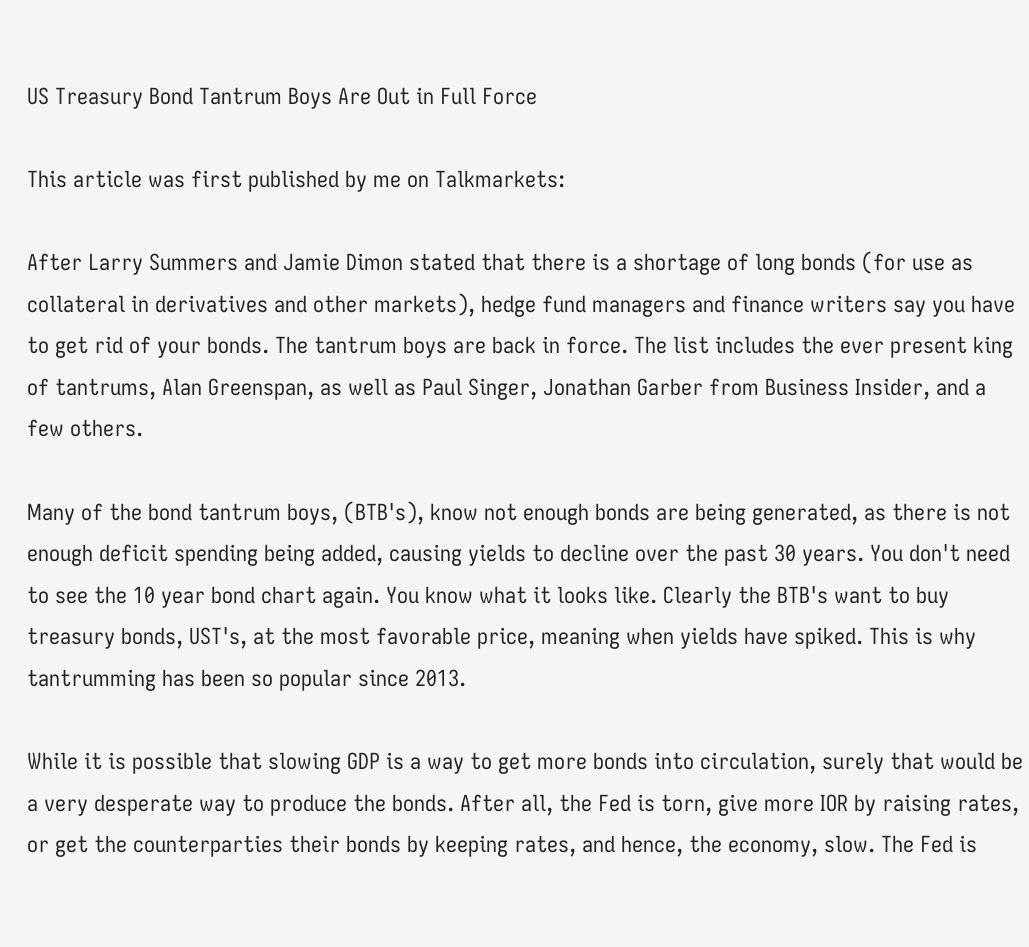US Treasury Bond Tantrum Boys Are Out in Full Force

This article was first published by me on Talkmarkets:

After Larry Summers and Jamie Dimon stated that there is a shortage of long bonds (for use as collateral in derivatives and other markets), hedge fund managers and finance writers say you have to get rid of your bonds. The tantrum boys are back in force. The list includes the ever present king of tantrums, Alan Greenspan, as well as Paul Singer, Jonathan Garber from Business Insider, and a few others.

Many of the bond tantrum boys, (BTB's), know not enough bonds are being generated, as there is not enough deficit spending being added, causing yields to decline over the past 30 years. You don't need to see the 10 year bond chart again. You know what it looks like. Clearly the BTB's want to buy treasury bonds, UST's, at the most favorable price, meaning when yields have spiked. This is why tantrumming has been so popular since 2013.

While it is possible that slowing GDP is a way to get more bonds into circulation, surely that would be a very desperate way to produce the bonds. After all, the Fed is torn, give more IOR by raising rates, or get the counterparties their bonds by keeping rates, and hence, the economy, slow. The Fed is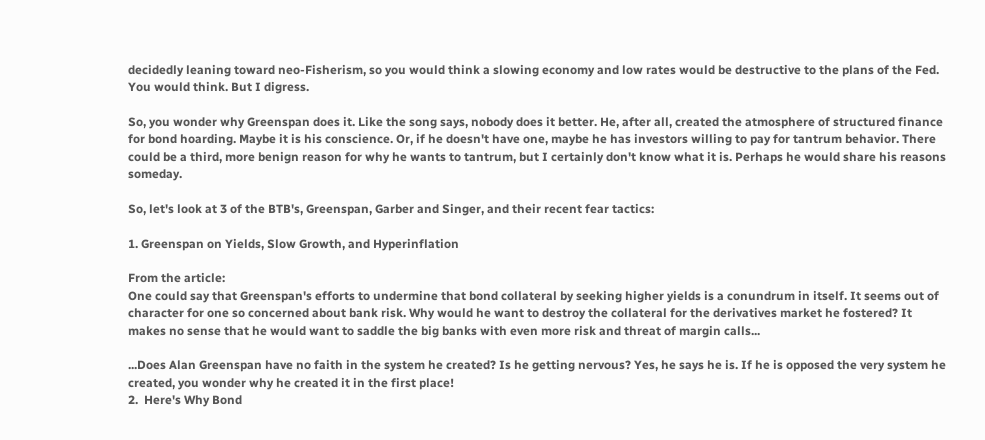decidedly leaning toward neo-Fisherism, so you would think a slowing economy and low rates would be destructive to the plans of the Fed. You would think. But I digress.

So, you wonder why Greenspan does it. Like the song says, nobody does it better. He, after all, created the atmosphere of structured finance for bond hoarding. Maybe it is his conscience. Or, if he doesn't have one, maybe he has investors willing to pay for tantrum behavior. There could be a third, more benign reason for why he wants to tantrum, but I certainly don't know what it is. Perhaps he would share his reasons someday.

So, let's look at 3 of the BTB's, Greenspan, Garber and Singer, and their recent fear tactics:

1. Greenspan on Yields, Slow Growth, and Hyperinflation

From the article:
One could say that Greenspan's efforts to undermine that bond collateral by seeking higher yields is a conundrum in itself. It seems out of character for one so concerned about bank risk. Why would he want to destroy the collateral for the derivatives market he fostered? It makes no sense that he would want to saddle the big banks with even more risk and threat of margin calls...

...Does Alan Greenspan have no faith in the system he created? Is he getting nervous? Yes, he says he is. If he is opposed the very system he created, you wonder why he created it in the first place!
2.  Here's Why Bond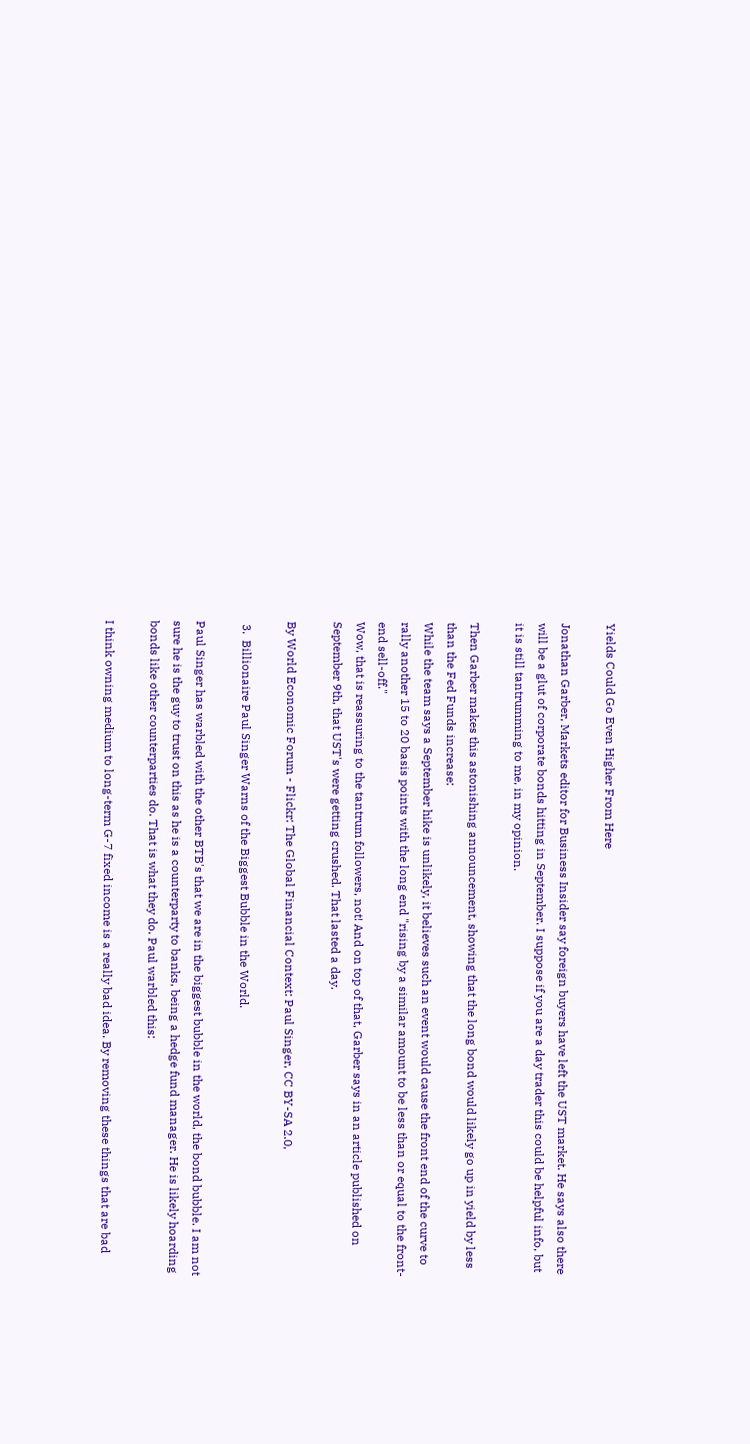Yields Could Go Even Higher From Here

Jonathan Garber, Markets editor for Business Insider say foreign buyers have left the UST market. He says also there will be a glut of corporate bonds hitting in September. I suppose if you are a day trader this could be helpful info, but it is still tantrumming to me, in my opinion.

Then Garber makes this astonishing announcement, showing that the long bond would likely go up in yield by less than the Fed Funds increase:
While the team says a September hike is unlikely, it believes such an event would cause the front end of the curve to rally another 15 to 20 basis points with the long end "rising by a similar amount to be less than or equal to the front-end sell-off."
Wow, that is reassuring to the tantrum followers, not! And on top of that, Garber says in an article published on September 9th, that UST's were getting crushed. That lasted a day.

By World Economic Forum - Flickr: The Global Financial Context: Paul Singer, CC BY-SA 2.0,

 3.  Billionaire Paul Singer Warns of the Biggest Bubble in the World.

Paul Singer has warbled with the other BTB's that we are in the biggest bubble in the world, the bond bubble. I am not sure he is the guy to trust on this as he is a counterparty to banks, being a hedge fund manager. He is likely hoarding bonds like other counterparties do. That is what they do. Paul warbled this:

I think owning medium to long-term G-7 fixed income is a really bad idea. By removing these things that are bad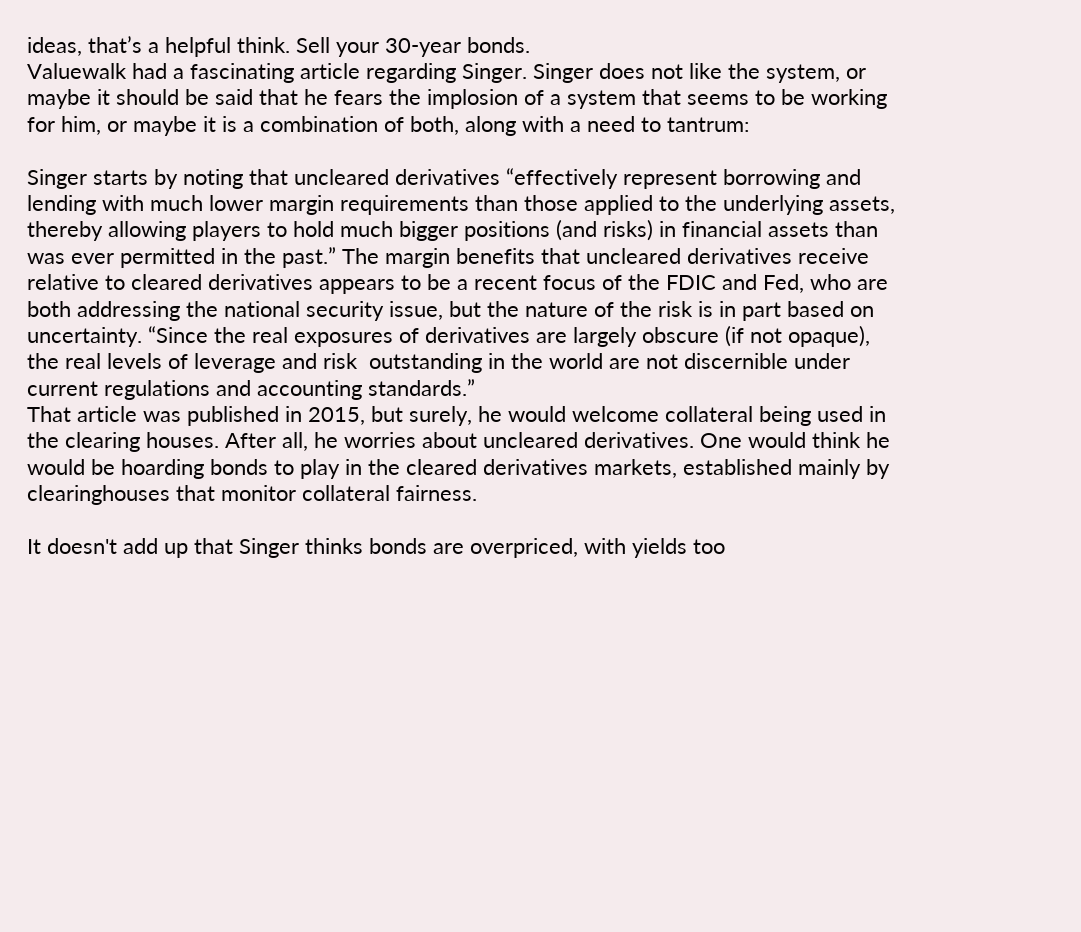ideas, that’s a helpful think. Sell your 30-year bonds.
Valuewalk had a fascinating article regarding Singer. Singer does not like the system, or maybe it should be said that he fears the implosion of a system that seems to be working for him, or maybe it is a combination of both, along with a need to tantrum:

Singer starts by noting that uncleared derivatives “effectively represent borrowing and lending with much lower margin requirements than those applied to the underlying assets, thereby allowing players to hold much bigger positions (and risks) in financial assets than was ever permitted in the past.” The margin benefits that uncleared derivatives receive relative to cleared derivatives appears to be a recent focus of the FDIC and Fed, who are both addressing the national security issue, but the nature of the risk is in part based on uncertainty. “Since the real exposures of derivatives are largely obscure (if not opaque), the real levels of leverage and risk  outstanding in the world are not discernible under current regulations and accounting standards.”
That article was published in 2015, but surely, he would welcome collateral being used in the clearing houses. After all, he worries about uncleared derivatives. One would think he would be hoarding bonds to play in the cleared derivatives markets, established mainly by clearinghouses that monitor collateral fairness.

It doesn't add up that Singer thinks bonds are overpriced, with yields too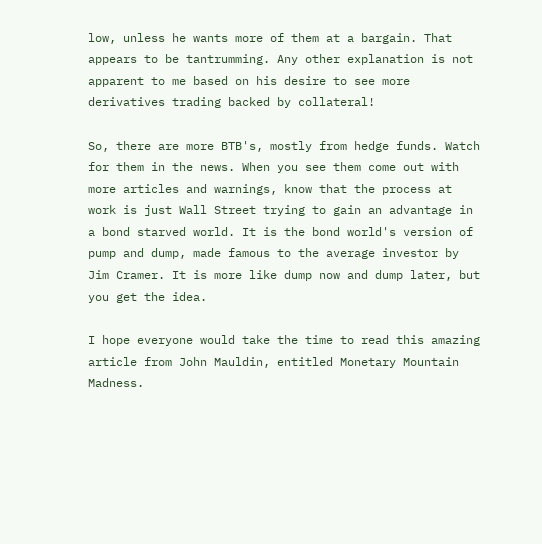low, unless he wants more of them at a bargain. That appears to be tantrumming. Any other explanation is not apparent to me based on his desire to see more derivatives trading backed by collateral!

So, there are more BTB's, mostly from hedge funds. Watch for them in the news. When you see them come out with more articles and warnings, know that the process at work is just Wall Street trying to gain an advantage in a bond starved world. It is the bond world's version of pump and dump, made famous to the average investor by Jim Cramer. It is more like dump now and dump later, but you get the idea.

I hope everyone would take the time to read this amazing article from John Mauldin, entitled Monetary Mountain Madness.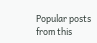Popular posts from this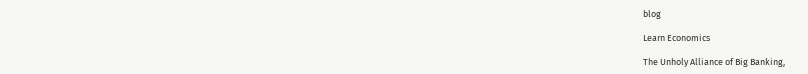blog

Learn Economics

The Unholy Alliance of Big Banking,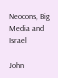Neocons, Big Media and Israel

John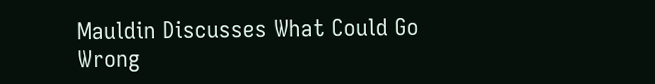Mauldin Discusses What Could Go Wrong